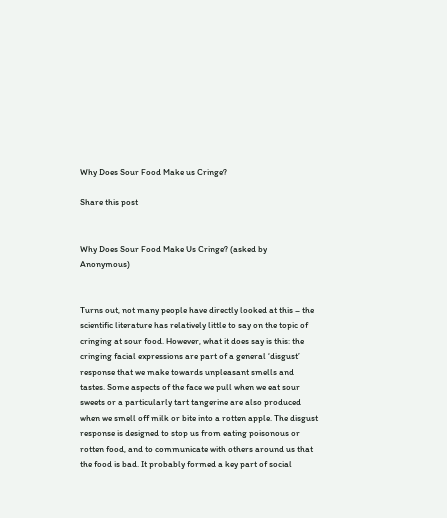Why Does Sour Food Make us Cringe?

Share this post


Why Does Sour Food Make Us Cringe? (asked by Anonymous)


Turns out, not many people have directly looked at this – the scientific literature has relatively little to say on the topic of cringing at sour food. However, what it does say is this: the cringing facial expressions are part of a general ‘disgust’ response that we make towards unpleasant smells and tastes. Some aspects of the face we pull when we eat sour sweets or a particularly tart tangerine are also produced when we smell off milk or bite into a rotten apple. The disgust response is designed to stop us from eating poisonous or rotten food, and to communicate with others around us that the food is bad. It probably formed a key part of social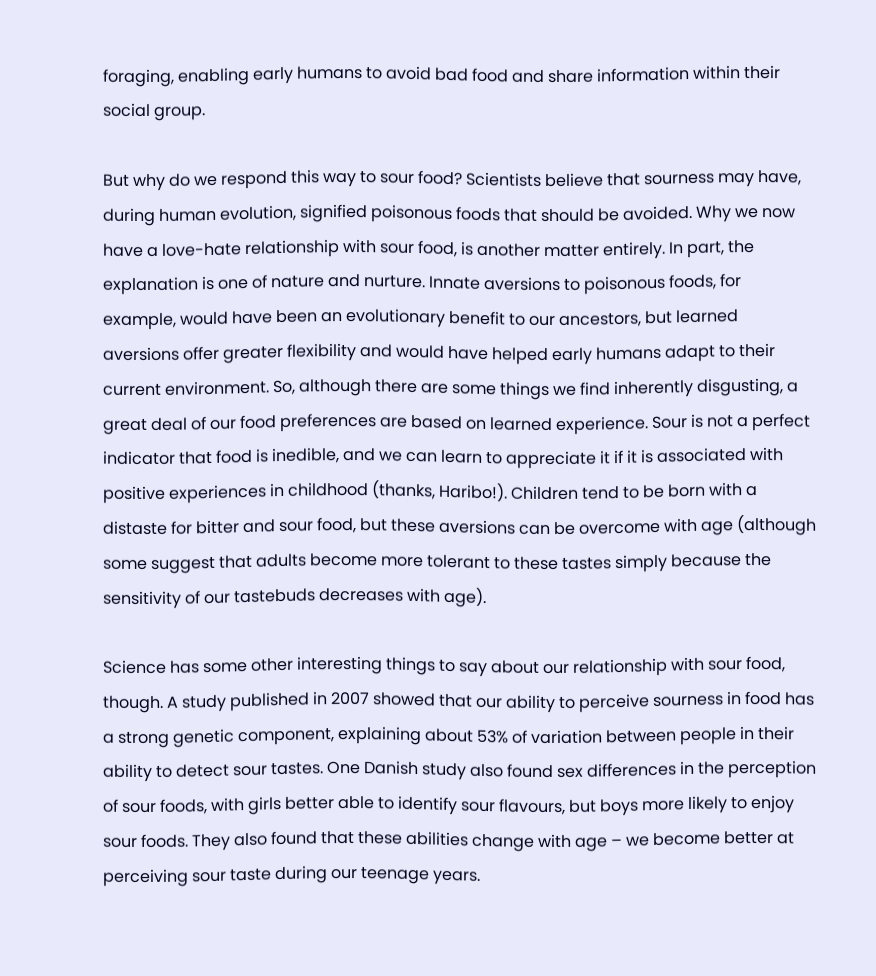foraging, enabling early humans to avoid bad food and share information within their social group.

But why do we respond this way to sour food? Scientists believe that sourness may have, during human evolution, signified poisonous foods that should be avoided. Why we now have a love-hate relationship with sour food, is another matter entirely. In part, the explanation is one of nature and nurture. Innate aversions to poisonous foods, for example, would have been an evolutionary benefit to our ancestors, but learned aversions offer greater flexibility and would have helped early humans adapt to their current environment. So, although there are some things we find inherently disgusting, a great deal of our food preferences are based on learned experience. Sour is not a perfect indicator that food is inedible, and we can learn to appreciate it if it is associated with positive experiences in childhood (thanks, Haribo!). Children tend to be born with a distaste for bitter and sour food, but these aversions can be overcome with age (although some suggest that adults become more tolerant to these tastes simply because the sensitivity of our tastebuds decreases with age).

Science has some other interesting things to say about our relationship with sour food, though. A study published in 2007 showed that our ability to perceive sourness in food has a strong genetic component, explaining about 53% of variation between people in their ability to detect sour tastes. One Danish study also found sex differences in the perception of sour foods, with girls better able to identify sour flavours, but boys more likely to enjoy sour foods. They also found that these abilities change with age – we become better at perceiving sour taste during our teenage years.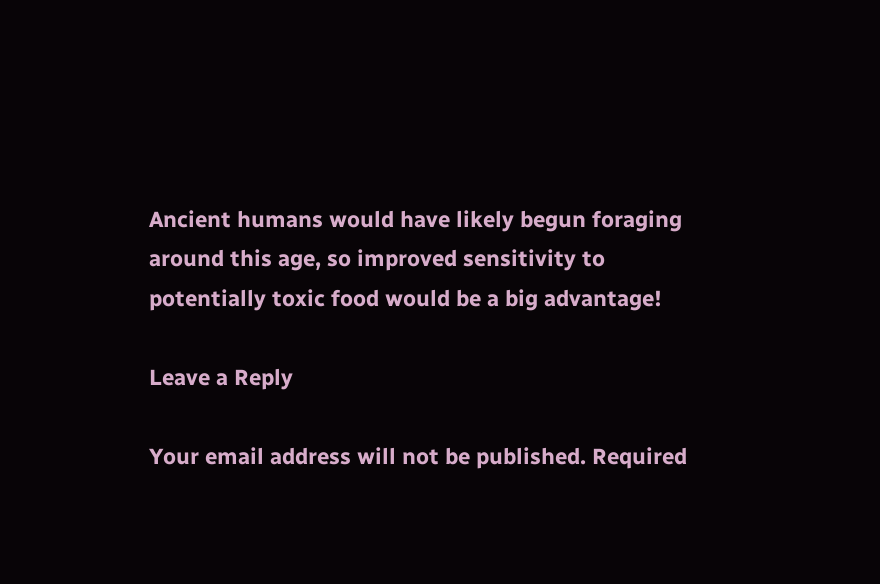Ancient humans would have likely begun foraging around this age, so improved sensitivity to potentially toxic food would be a big advantage!

Leave a Reply

Your email address will not be published. Required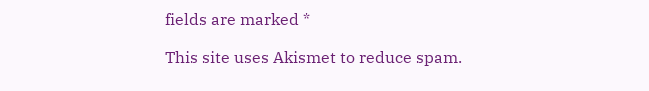fields are marked *

This site uses Akismet to reduce spam.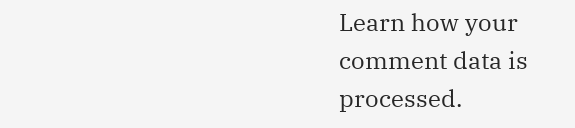Learn how your comment data is processed.